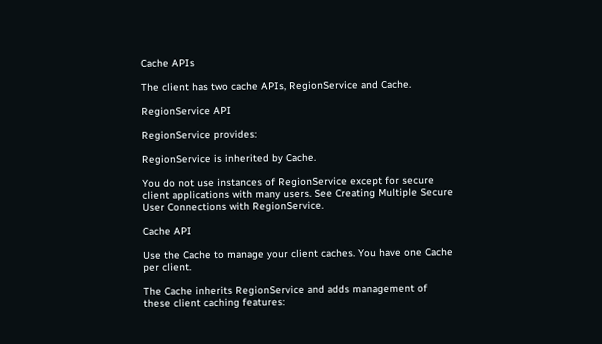Cache APIs

The client has two cache APIs, RegionService and Cache.

RegionService API

RegionService provides:

RegionService is inherited by Cache.

You do not use instances of RegionService except for secure client applications with many users. See Creating Multiple Secure User Connections with RegionService.

Cache API

Use the Cache to manage your client caches. You have one Cache per client.

The Cache inherits RegionService and adds management of these client caching features: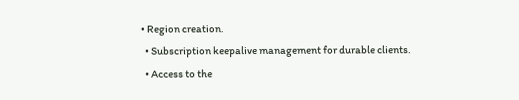• Region creation.
  • Subscription keepalive management for durable clients.
  • Access to the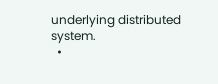underlying distributed system.
  •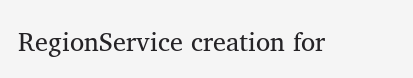RegionService creation for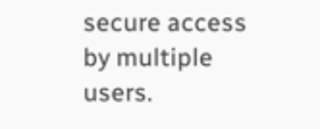secure access by multiple users.